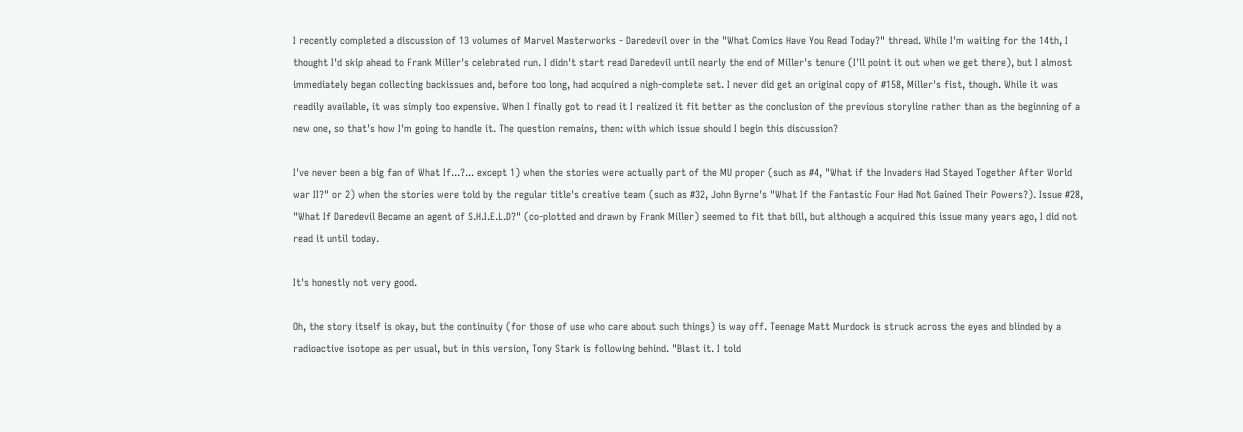I recently completed a discussion of 13 volumes of Marvel Masterworks - Daredevil over in the "What Comics Have You Read Today?" thread. While I'm waiting for the 14th, I thought I'd skip ahead to Frank Miller's celebrated run. I didn't start read Daredevil until nearly the end of Miller's tenure (I'll point it out when we get there), but I almost immediately began collecting backissues and, before too long, had acquired a nigh-complete set. I never did get an original copy of #158, Miller's fist, though. While it was readily available, it was simply too expensive. When I finally got to read it I realized it fit better as the conclusion of the previous storyline rather than as the beginning of a new one, so that's how I'm going to handle it. The question remains, then: with which issue should I begin this discussion?

I've never been a big fan of What If...?... except 1) when the stories were actually part of the MU proper (such as #4, "What if the Invaders Had Stayed Together After World war II?" or 2) when the stories were told by the regular title's creative team (such as #32, John Byrne's "What If the Fantastic Four Had Not Gained Their Powers?). Issue #28, "What If Daredevil Became an agent of S.H.I.E.L.D?" (co-plotted and drawn by Frank Miller) seemed to fit that bill, but although a acquired this issue many years ago, I did not read it until today.

It's honestly not very good.

Oh, the story itself is okay, but the continuity (for those of use who care about such things) is way off. Teenage Matt Murdock is struck across the eyes and blinded by a radioactive isotope as per usual, but in this version, Tony Stark is following behind. "Blast it. I told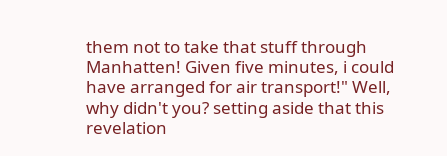them not to take that stuff through Manhatten! Given five minutes, i could have arranged for air transport!" Well, why didn't you? setting aside that this revelation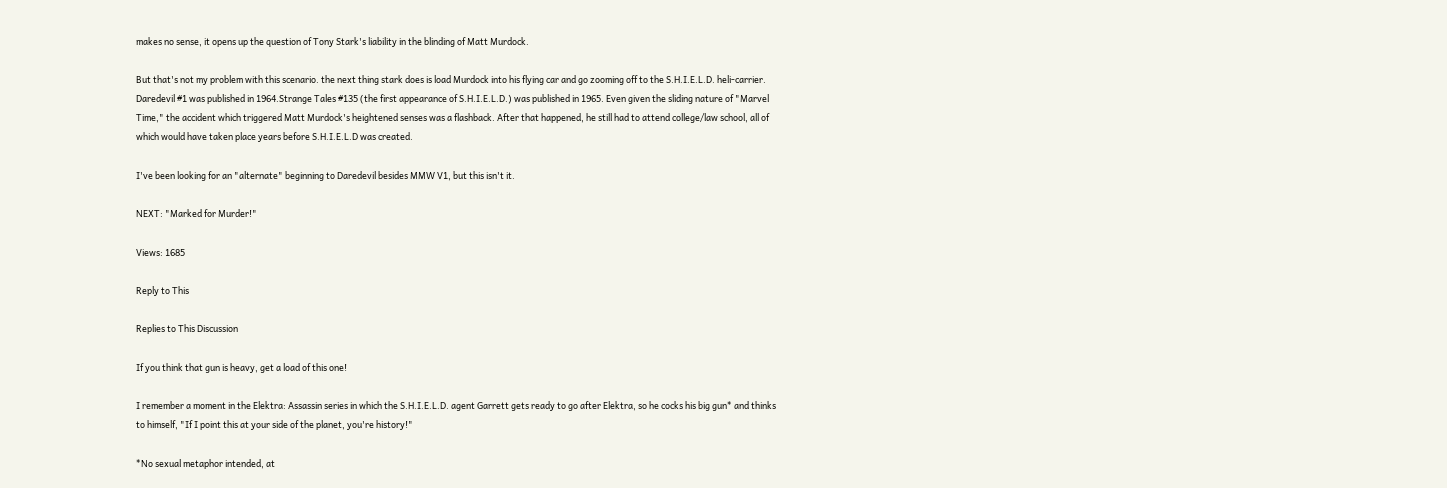makes no sense, it opens up the question of Tony Stark's liability in the blinding of Matt Murdock.

But that's not my problem with this scenario. the next thing stark does is load Murdock into his flying car and go zooming off to the S.H.I.E.L.D. heli-carrier. Daredevil #1 was published in 1964.Strange Tales #135 (the first appearance of S.H.I.E.L.D.) was published in 1965. Even given the sliding nature of "Marvel Time," the accident which triggered Matt Murdock's heightened senses was a flashback. After that happened, he still had to attend college/law school, all of which would have taken place years before S.H.I.E.L.D was created.

I've been looking for an "alternate" beginning to Daredevil besides MMW V1, but this isn't it.

NEXT: "Marked for Murder!"

Views: 1685

Reply to This

Replies to This Discussion

If you think that gun is heavy, get a load of this one!

I remember a moment in the Elektra: Assassin series in which the S.H.I.E.L.D. agent Garrett gets ready to go after Elektra, so he cocks his big gun* and thinks to himself, "If I point this at your side of the planet, you're history!"

*No sexual metaphor intended, at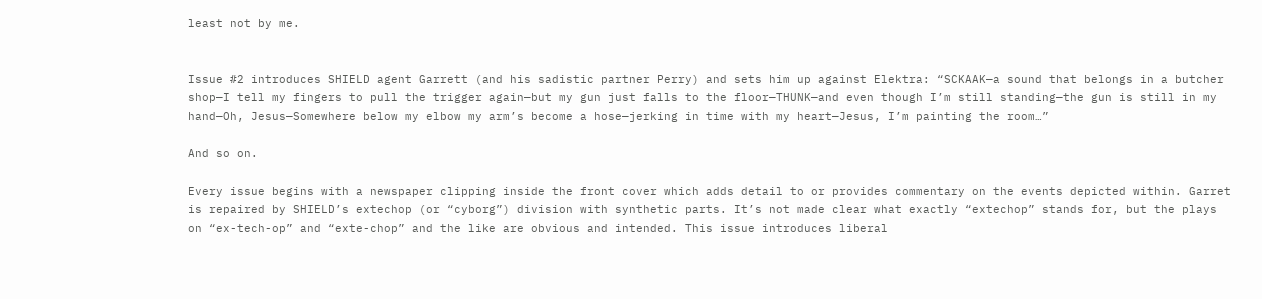least not by me.


Issue #2 introduces SHIELD agent Garrett (and his sadistic partner Perry) and sets him up against Elektra: “SCKAAK—a sound that belongs in a butcher shop—I tell my fingers to pull the trigger again—but my gun just falls to the floor—THUNK—and even though I’m still standing—the gun is still in my hand—Oh, Jesus—Somewhere below my elbow my arm’s become a hose—jerking in time with my heart—Jesus, I’m painting the room…”

And so on.

Every issue begins with a newspaper clipping inside the front cover which adds detail to or provides commentary on the events depicted within. Garret is repaired by SHIELD’s extechop (or “cyborg”) division with synthetic parts. It’s not made clear what exactly “extechop” stands for, but the plays on “ex-tech-op” and “exte-chop” and the like are obvious and intended. This issue introduces liberal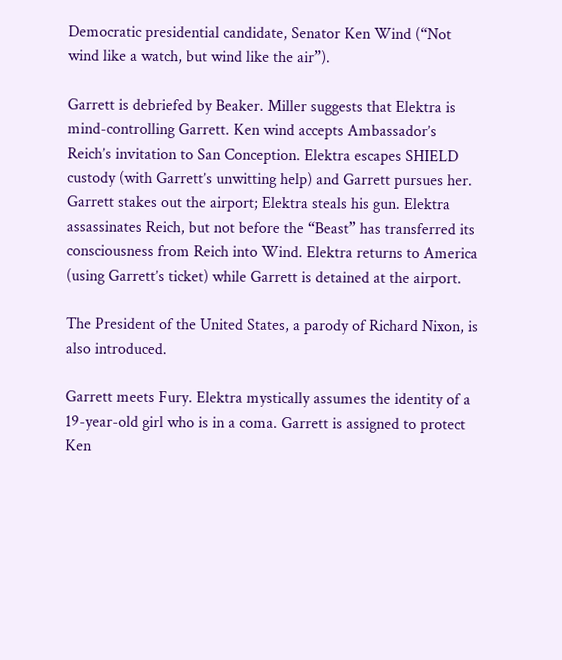Democratic presidential candidate, Senator Ken Wind (“Not wind like a watch, but wind like the air”).

Garrett is debriefed by Beaker. Miller suggests that Elektra is mind-controlling Garrett. Ken wind accepts Ambassador’s Reich’s invitation to San Conception. Elektra escapes SHIELD custody (with Garrett’s unwitting help) and Garrett pursues her. Garrett stakes out the airport; Elektra steals his gun. Elektra assassinates Reich, but not before the “Beast” has transferred its consciousness from Reich into Wind. Elektra returns to America (using Garrett’s ticket) while Garrett is detained at the airport.

The President of the United States, a parody of Richard Nixon, is also introduced.

Garrett meets Fury. Elektra mystically assumes the identity of a 19-year-old girl who is in a coma. Garrett is assigned to protect Ken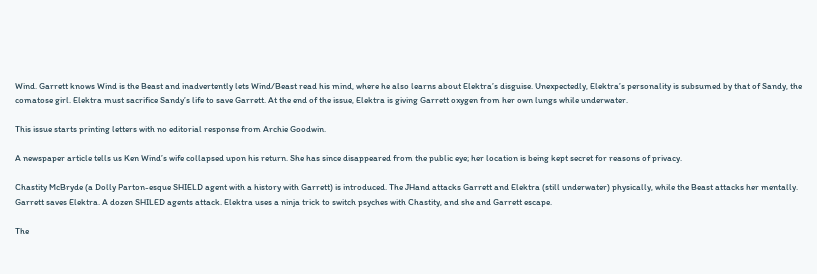Wind. Garrett knows Wind is the Beast and inadvertently lets Wind/Beast read his mind, where he also learns about Elektra’s disguise. Unexpectedly, Elektra’s personality is subsumed by that of Sandy, the comatose girl. Elektra must sacrifice Sandy’s life to save Garrett. At the end of the issue, Elektra is giving Garrett oxygen from her own lungs while underwater.

This issue starts printing letters with no editorial response from Archie Goodwin.

A newspaper article tells us Ken Wind’s wife collapsed upon his return. She has since disappeared from the public eye; her location is being kept secret for reasons of privacy.

Chastity McBryde (a Dolly Parton-esque SHIELD agent with a history with Garrett) is introduced. The JHand attacks Garrett and Elektra (still underwater) physically, while the Beast attacks her mentally. Garrett saves Elektra. A dozen SHILED agents attack. Elektra uses a ninja trick to switch psyches with Chastity, and she and Garrett escape.

The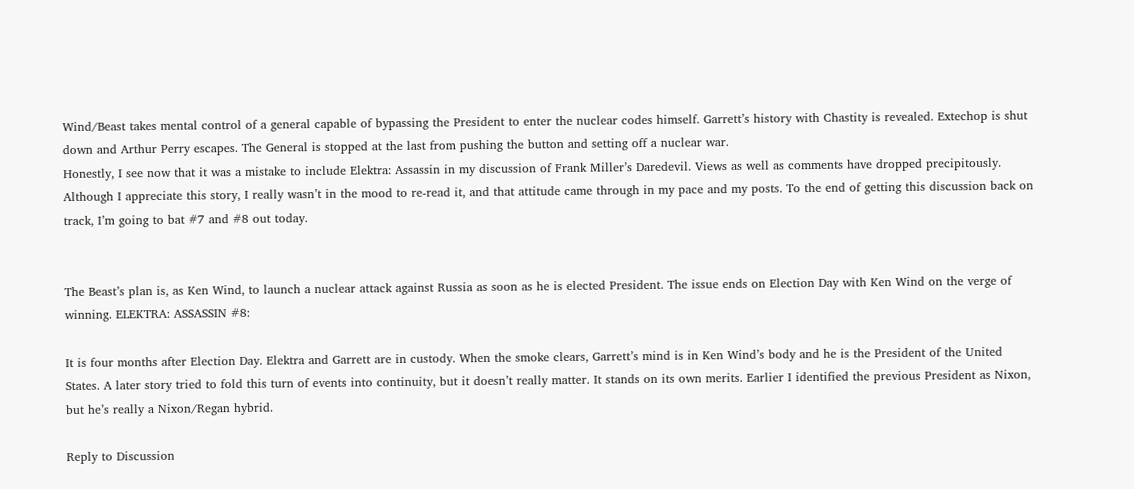Wind/Beast takes mental control of a general capable of bypassing the President to enter the nuclear codes himself. Garrett’s history with Chastity is revealed. Extechop is shut down and Arthur Perry escapes. The General is stopped at the last from pushing the button and setting off a nuclear war.
Honestly, I see now that it was a mistake to include Elektra: Assassin in my discussion of Frank Miller’s Daredevil. Views as well as comments have dropped precipitously. Although I appreciate this story, I really wasn’t in the mood to re-read it, and that attitude came through in my pace and my posts. To the end of getting this discussion back on track, I’m going to bat #7 and #8 out today.


The Beast’s plan is, as Ken Wind, to launch a nuclear attack against Russia as soon as he is elected President. The issue ends on Election Day with Ken Wind on the verge of winning. ELEKTRA: ASSASSIN #8:

It is four months after Election Day. Elektra and Garrett are in custody. When the smoke clears, Garrett’s mind is in Ken Wind’s body and he is the President of the United States. A later story tried to fold this turn of events into continuity, but it doesn’t really matter. It stands on its own merits. Earlier I identified the previous President as Nixon, but he’s really a Nixon/Regan hybrid.

Reply to Discussion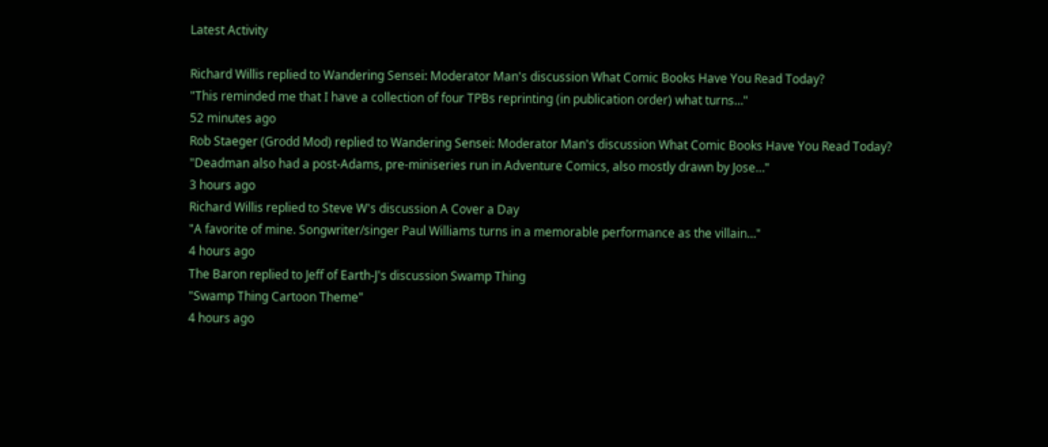Latest Activity

Richard Willis replied to Wandering Sensei: Moderator Man's discussion What Comic Books Have You Read Today?
"This reminded me that I have a collection of four TPBs reprinting (in publication order) what turns…"
52 minutes ago
Rob Staeger (Grodd Mod) replied to Wandering Sensei: Moderator Man's discussion What Comic Books Have You Read Today?
"Deadman also had a post-Adams, pre-miniseries run in Adventure Comics, also mostly drawn by Jose…"
3 hours ago
Richard Willis replied to Steve W's discussion A Cover a Day
"A favorite of mine. Songwriter/singer Paul Williams turns in a memorable performance as the villain…"
4 hours ago
The Baron replied to Jeff of Earth-J's discussion Swamp Thing
"Swamp Thing Cartoon Theme"
4 hours ago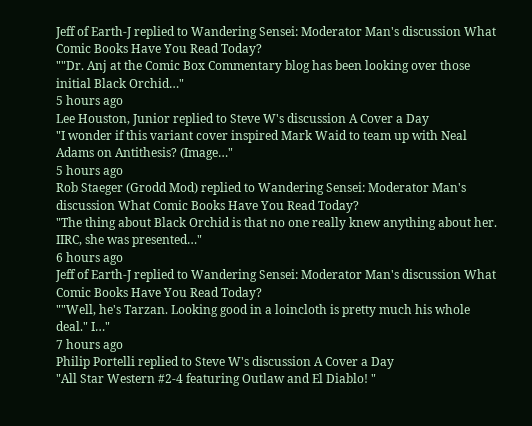Jeff of Earth-J replied to Wandering Sensei: Moderator Man's discussion What Comic Books Have You Read Today?
""Dr. Anj at the Comic Box Commentary blog has been looking over those initial Black Orchid…"
5 hours ago
Lee Houston, Junior replied to Steve W's discussion A Cover a Day
"I wonder if this variant cover inspired Mark Waid to team up with Neal Adams on Antithesis? (Image…"
5 hours ago
Rob Staeger (Grodd Mod) replied to Wandering Sensei: Moderator Man's discussion What Comic Books Have You Read Today?
"The thing about Black Orchid is that no one really knew anything about her. IIRC, she was presented…"
6 hours ago
Jeff of Earth-J replied to Wandering Sensei: Moderator Man's discussion What Comic Books Have You Read Today?
""Well, he's Tarzan. Looking good in a loincloth is pretty much his whole deal." I…"
7 hours ago
Philip Portelli replied to Steve W's discussion A Cover a Day
"All Star Western #2-4 featuring Outlaw and El Diablo! "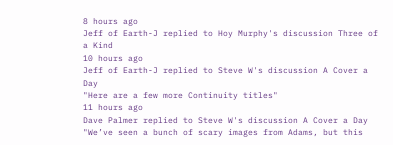8 hours ago
Jeff of Earth-J replied to Hoy Murphy's discussion Three of a Kind
10 hours ago
Jeff of Earth-J replied to Steve W's discussion A Cover a Day
"Here are a few more Continuity titles"
11 hours ago
Dave Palmer replied to Steve W's discussion A Cover a Day
"We’ve seen a bunch of scary images from Adams, but this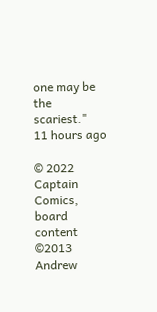one may be the scariest."
11 hours ago

© 2022   Captain Comics, board content ©2013 Andrew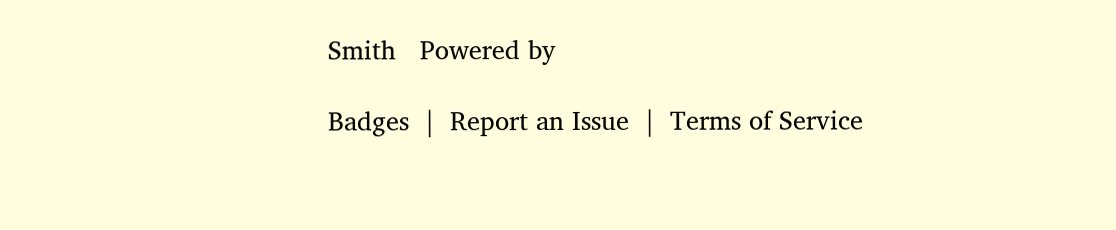Smith   Powered by

Badges  |  Report an Issue  |  Terms of Service